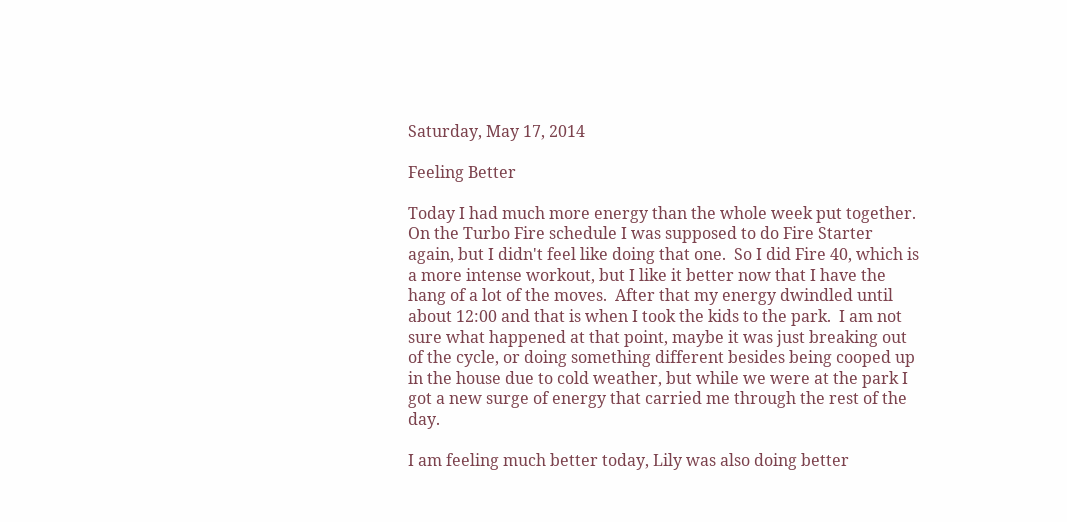Saturday, May 17, 2014

Feeling Better

Today I had much more energy than the whole week put together.  On the Turbo Fire schedule I was supposed to do Fire Starter again, but I didn't feel like doing that one.  So I did Fire 40, which is a more intense workout, but I like it better now that I have the hang of a lot of the moves.  After that my energy dwindled until about 12:00 and that is when I took the kids to the park.  I am not sure what happened at that point, maybe it was just breaking out of the cycle, or doing something different besides being cooped up in the house due to cold weather, but while we were at the park I got a new surge of energy that carried me through the rest of the day.

I am feeling much better today, Lily was also doing better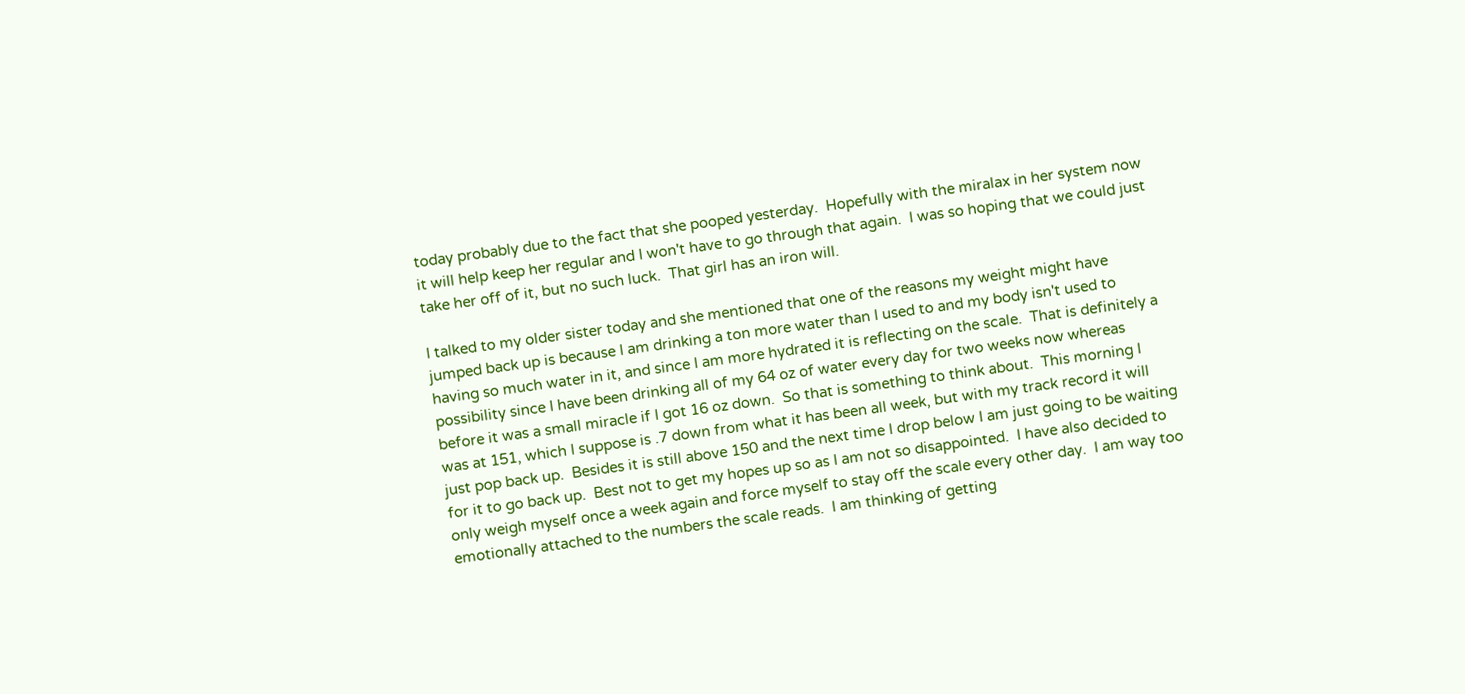today probably due to the fact that she pooped yesterday.  Hopefully with the miralax in her system now it will help keep her regular and I won't have to go through that again.  I was so hoping that we could just take her off of it, but no such luck.  That girl has an iron will.

I talked to my older sister today and she mentioned that one of the reasons my weight might have jumped back up is because I am drinking a ton more water than I used to and my body isn't used to having so much water in it, and since I am more hydrated it is reflecting on the scale.  That is definitely a possibility since I have been drinking all of my 64 oz of water every day for two weeks now whereas before it was a small miracle if I got 16 oz down.  So that is something to think about.  This morning I was at 151, which I suppose is .7 down from what it has been all week, but with my track record it will just pop back up.  Besides it is still above 150 and the next time I drop below I am just going to be waiting for it to go back up.  Best not to get my hopes up so as I am not so disappointed.  I have also decided to only weigh myself once a week again and force myself to stay off the scale every other day.  I am way too emotionally attached to the numbers the scale reads.  I am thinking of getting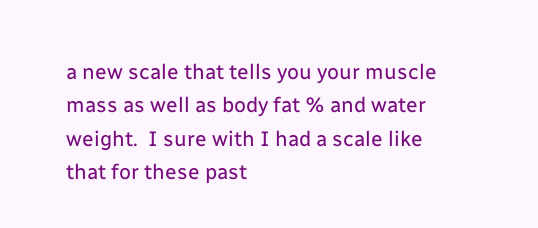a new scale that tells you your muscle mass as well as body fat % and water weight.  I sure with I had a scale like that for these past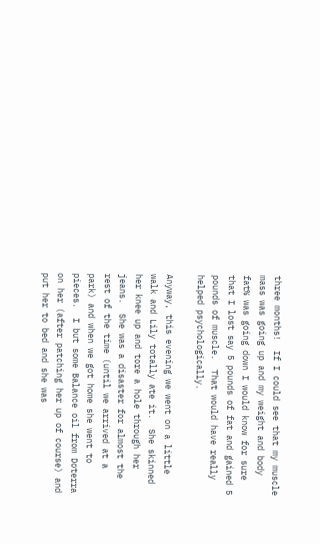three months!  If I could see that my muscle mass was going up and my weight and body fat% was going down I would know for sure that I lost say 5 pounds of fat and gained 5 pounds of muscle.  That would have really helped psychologically.

Anyway, this evening we went on a little walk and Lily totally ate it.  She skinned her knee up and tore a hole through her jeans.  She was a disaster for almost the rest of the time (until we arrived at a park) and when we got home she went to pieces.  I but some Balance oil from Doterra on her (after patching her up of course) and put her to bed and she was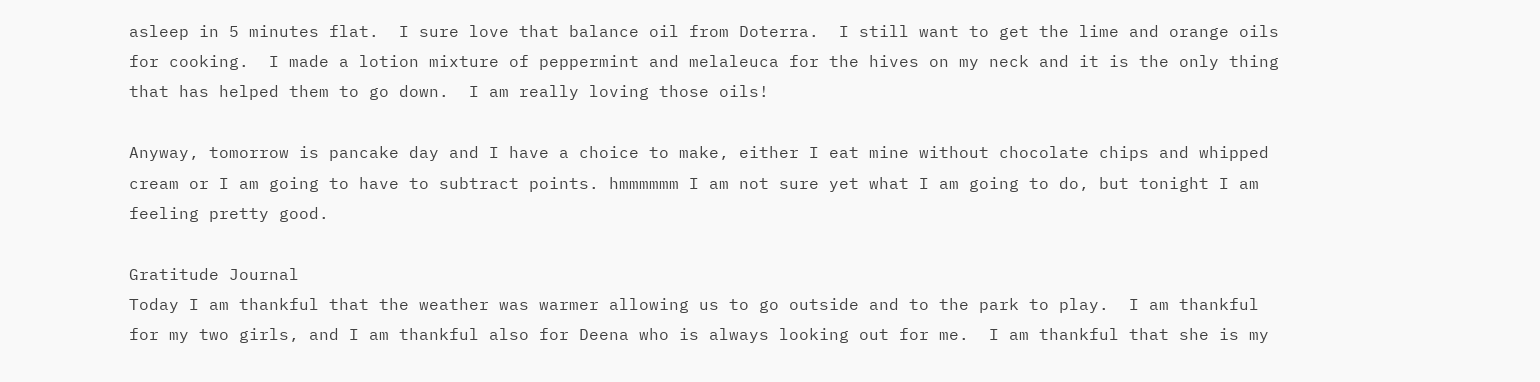asleep in 5 minutes flat.  I sure love that balance oil from Doterra.  I still want to get the lime and orange oils for cooking.  I made a lotion mixture of peppermint and melaleuca for the hives on my neck and it is the only thing that has helped them to go down.  I am really loving those oils!

Anyway, tomorrow is pancake day and I have a choice to make, either I eat mine without chocolate chips and whipped cream or I am going to have to subtract points. hmmmmmm I am not sure yet what I am going to do, but tonight I am feeling pretty good.

Gratitude Journal
Today I am thankful that the weather was warmer allowing us to go outside and to the park to play.  I am thankful for my two girls, and I am thankful also for Deena who is always looking out for me.  I am thankful that she is my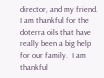director, and my friend.  I am thankful for the doterra oils that have really been a big help for our family.  I am thankful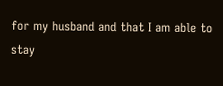for my husband and that I am able to stay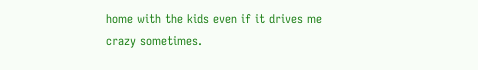home with the kids even if it drives me crazy sometimes.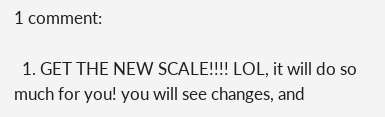1 comment:

  1. GET THE NEW SCALE!!!! LOL, it will do so much for you! you will see changes, and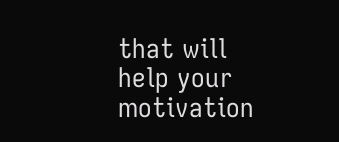that will help your motivation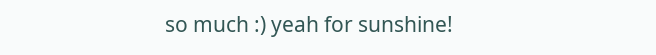so much :) yeah for sunshine!